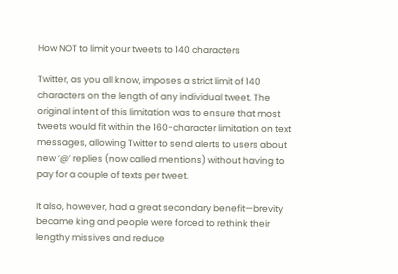How NOT to limit your tweets to 140 characters

Twitter, as you all know, imposes a strict limit of 140 characters on the length of any individual tweet. The original intent of this limitation was to ensure that most tweets would fit within the 160-character limitation on text messages, allowing Twitter to send alerts to users about new ‘@’ replies (now called mentions) without having to pay for a couple of texts per tweet.

It also, however, had a great secondary benefit—brevity became king and people were forced to rethink their lengthy missives and reduce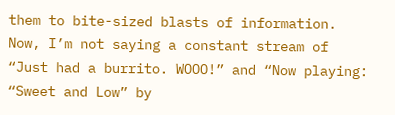them to bite-sized blasts of information. Now, I’m not saying a constant stream of “Just had a burrito. WOOO!” and “Now playing: “Sweet and Low” by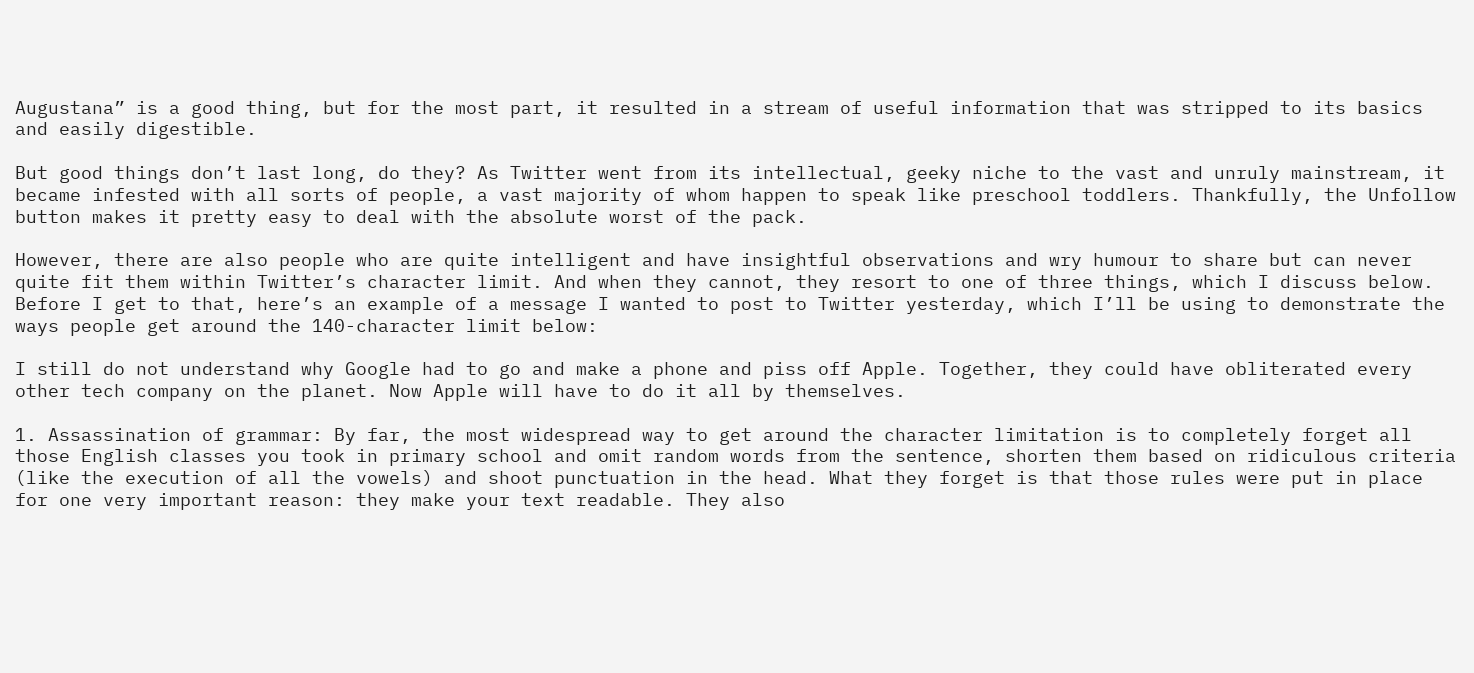Augustana” is a good thing, but for the most part, it resulted in a stream of useful information that was stripped to its basics and easily digestible.

But good things don’t last long, do they? As Twitter went from its intellectual, geeky niche to the vast and unruly mainstream, it became infested with all sorts of people, a vast majority of whom happen to speak like preschool toddlers. Thankfully, the Unfollow button makes it pretty easy to deal with the absolute worst of the pack.

However, there are also people who are quite intelligent and have insightful observations and wry humour to share but can never quite fit them within Twitter’s character limit. And when they cannot, they resort to one of three things, which I discuss below. Before I get to that, here’s an example of a message I wanted to post to Twitter yesterday, which I’ll be using to demonstrate the ways people get around the 140-character limit below:

I still do not understand why Google had to go and make a phone and piss off Apple. Together, they could have obliterated every other tech company on the planet. Now Apple will have to do it all by themselves.

1. Assassination of grammar: By far, the most widespread way to get around the character limitation is to completely forget all those English classes you took in primary school and omit random words from the sentence, shorten them based on ridiculous criteria (like the execution of all the vowels) and shoot punctuation in the head. What they forget is that those rules were put in place for one very important reason: they make your text readable. They also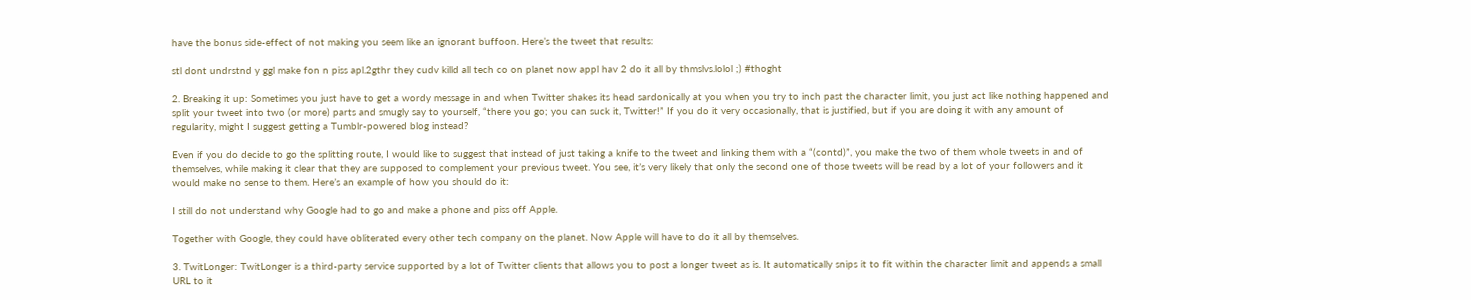have the bonus side-effect of not making you seem like an ignorant buffoon. Here’s the tweet that results:

stl dont undrstnd y ggl make fon n piss apl.2gthr they cudv killd all tech co on planet now appl hav 2 do it all by thmslvs.lolol ;) #thoght

2. Breaking it up: Sometimes you just have to get a wordy message in and when Twitter shakes its head sardonically at you when you try to inch past the character limit, you just act like nothing happened and split your tweet into two (or more) parts and smugly say to yourself, “there you go; you can suck it, Twitter!” If you do it very occasionally, that is justified, but if you are doing it with any amount of regularity, might I suggest getting a Tumblr-powered blog instead?

Even if you do decide to go the splitting route, I would like to suggest that instead of just taking a knife to the tweet and linking them with a “(contd)”, you make the two of them whole tweets in and of themselves, while making it clear that they are supposed to complement your previous tweet. You see, it’s very likely that only the second one of those tweets will be read by a lot of your followers and it would make no sense to them. Here’s an example of how you should do it:

I still do not understand why Google had to go and make a phone and piss off Apple.

Together with Google, they could have obliterated every other tech company on the planet. Now Apple will have to do it all by themselves.

3. TwitLonger: TwitLonger is a third-party service supported by a lot of Twitter clients that allows you to post a longer tweet as is. It automatically snips it to fit within the character limit and appends a small URL to it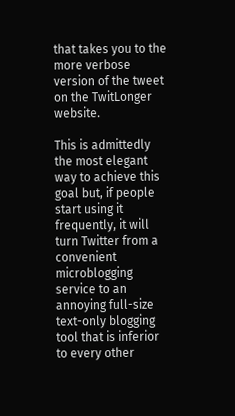that takes you to the more verbose version of the tweet on the TwitLonger website.

This is admittedly the most elegant way to achieve this goal but, if people start using it frequently, it will turn Twitter from a convenient microblogging service to an annoying full-size text-only blogging tool that is inferior to every other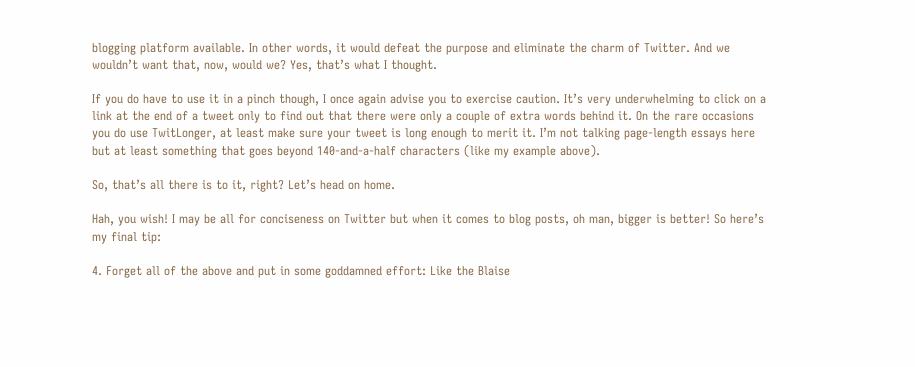blogging platform available. In other words, it would defeat the purpose and eliminate the charm of Twitter. And we wouldn’t want that, now, would we? Yes, that’s what I thought.

If you do have to use it in a pinch though, I once again advise you to exercise caution. It’s very underwhelming to click on a link at the end of a tweet only to find out that there were only a couple of extra words behind it. On the rare occasions you do use TwitLonger, at least make sure your tweet is long enough to merit it. I’m not talking page-length essays here but at least something that goes beyond 140-and-a-half characters (like my example above).

So, that’s all there is to it, right? Let’s head on home.

Hah, you wish! I may be all for conciseness on Twitter but when it comes to blog posts, oh man, bigger is better! So here’s my final tip:

4. Forget all of the above and put in some goddamned effort: Like the Blaise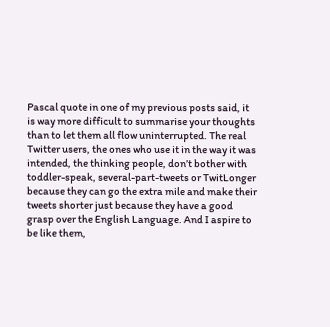Pascal quote in one of my previous posts said, it is way more difficult to summarise your thoughts than to let them all flow uninterrupted. The real Twitter users, the ones who use it in the way it was intended, the thinking people, don’t bother with toddler-speak, several-part-tweets or TwitLonger because they can go the extra mile and make their tweets shorter just because they have a good grasp over the English Language. And I aspire to be like them,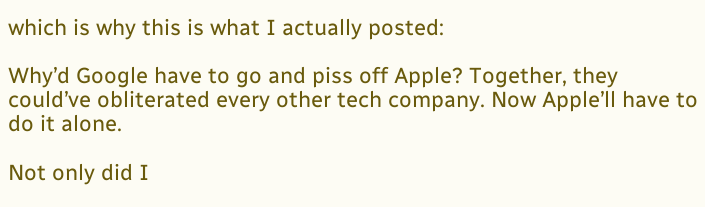which is why this is what I actually posted:

Why’d Google have to go and piss off Apple? Together, they could’ve obliterated every other tech company. Now Apple’ll have to do it alone.

Not only did I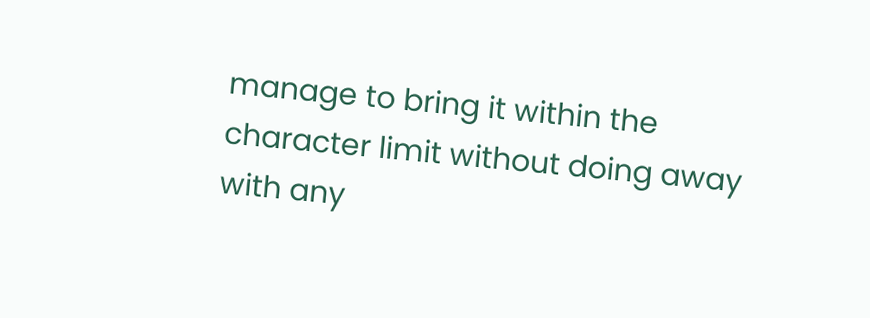manage to bring it within the character limit without doing away with any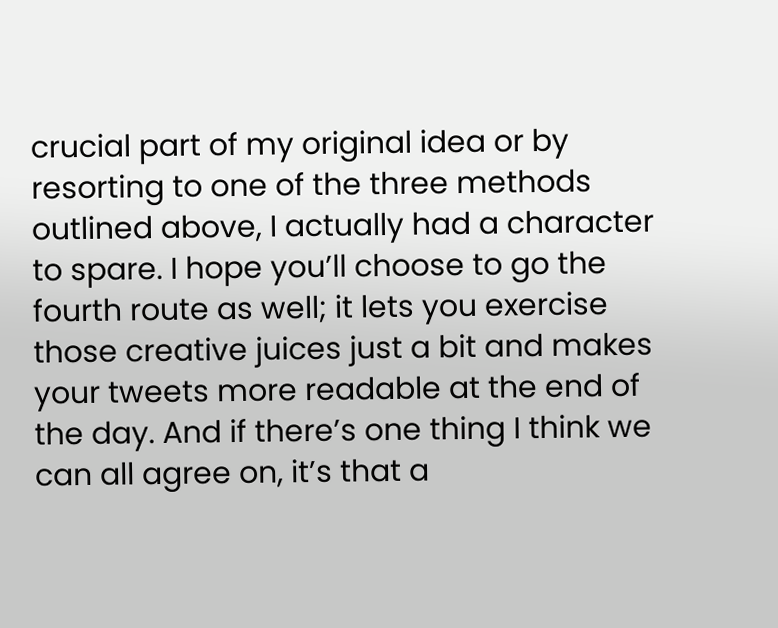crucial part of my original idea or by resorting to one of the three methods outlined above, I actually had a character to spare. I hope you’ll choose to go the fourth route as well; it lets you exercise those creative juices just a bit and makes your tweets more readable at the end of the day. And if there’s one thing I think we can all agree on, it’s that a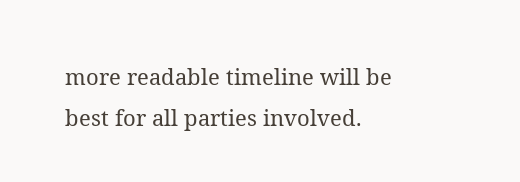more readable timeline will be best for all parties involved.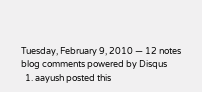Tuesday, February 9, 2010 — 12 notes
blog comments powered by Disqus
  1. aayush posted this